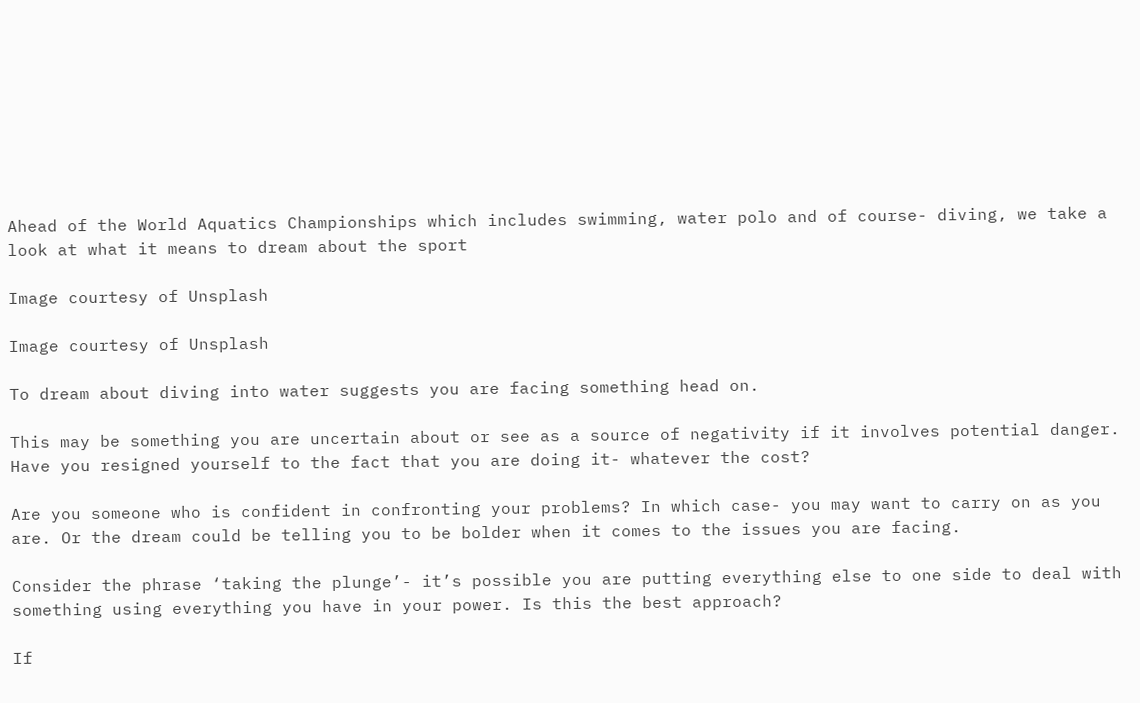Ahead of the World Aquatics Championships which includes swimming, water polo and of course- diving, we take a look at what it means to dream about the sport

Image courtesy of Unsplash

Image courtesy of Unsplash

To dream about diving into water suggests you are facing something head on.

This may be something you are uncertain about or see as a source of negativity if it involves potential danger. Have you resigned yourself to the fact that you are doing it- whatever the cost?

Are you someone who is confident in confronting your problems? In which case- you may want to carry on as you are. Or the dream could be telling you to be bolder when it comes to the issues you are facing.

Consider the phrase ‘taking the plunge’- it’s possible you are putting everything else to one side to deal with something using everything you have in your power. Is this the best approach?

If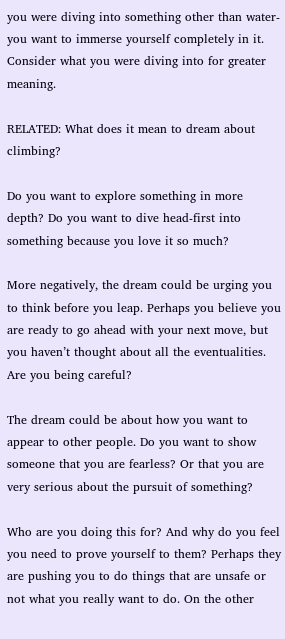you were diving into something other than water- you want to immerse yourself completely in it. Consider what you were diving into for greater meaning.

RELATED: What does it mean to dream about climbing?

Do you want to explore something in more depth? Do you want to dive head-first into something because you love it so much?

More negatively, the dream could be urging you to think before you leap. Perhaps you believe you are ready to go ahead with your next move, but you haven’t thought about all the eventualities. Are you being careful?

The dream could be about how you want to appear to other people. Do you want to show someone that you are fearless? Or that you are very serious about the pursuit of something?

Who are you doing this for? And why do you feel you need to prove yourself to them? Perhaps they are pushing you to do things that are unsafe or not what you really want to do. On the other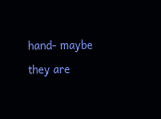hand- maybe they are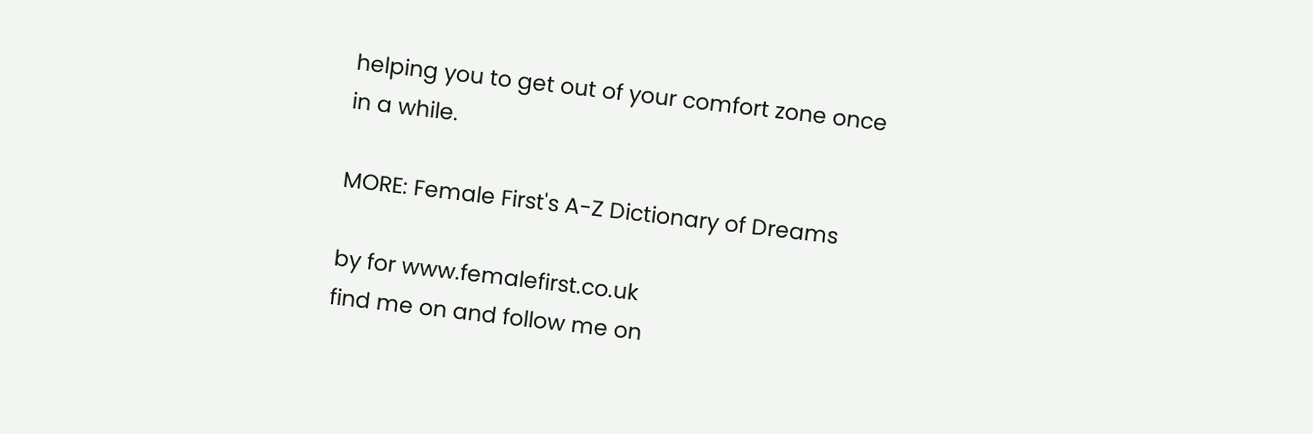helping you to get out of your comfort zone once in a while.

MORE: Female First's A-Z Dictionary of Dreams

by for www.femalefirst.co.uk
find me on and follow me on